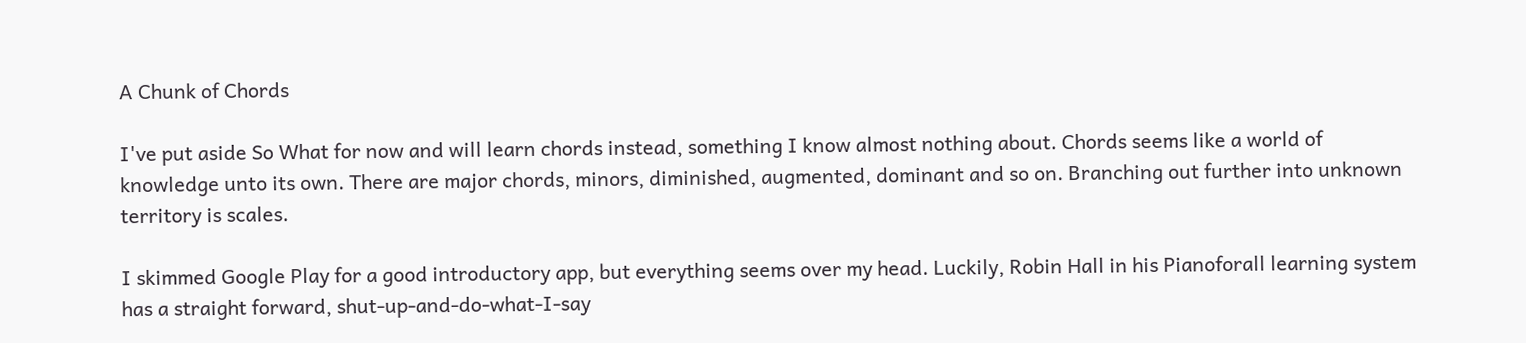A Chunk of Chords

I've put aside So What for now and will learn chords instead, something I know almost nothing about. Chords seems like a world of knowledge unto its own. There are major chords, minors, diminished, augmented, dominant and so on. Branching out further into unknown territory is scales.

I skimmed Google Play for a good introductory app, but everything seems over my head. Luckily, Robin Hall in his Pianoforall learning system has a straight forward, shut-up-and-do-what-I-say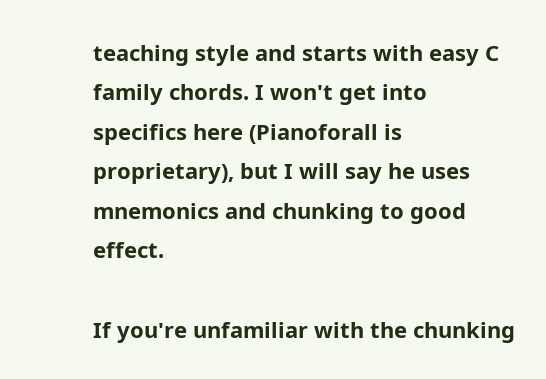teaching style and starts with easy C family chords. I won't get into specifics here (Pianoforall is proprietary), but I will say he uses mnemonics and chunking to good effect.

If you're unfamiliar with the chunking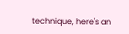technique, here's an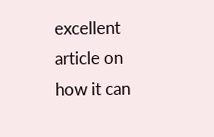excellent article on how it can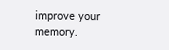improve your memory.